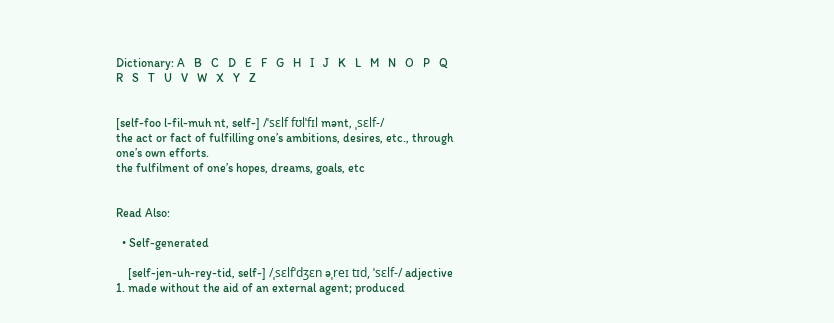Dictionary: A   B   C   D   E   F   G   H   I   J   K   L   M   N   O   P   Q   R   S   T   U   V   W   X   Y   Z


[self-foo l-fil-muh nt, self-] /ˈsɛlf fʊlˈfɪl mənt, ˌsɛlf-/
the act or fact of fulfilling one’s ambitions, desires, etc., through one’s own efforts.
the fulfilment of one’s hopes, dreams, goals, etc


Read Also:

  • Self-generated

    [self-jen-uh-rey-tid, self-] /ˌsɛlfˈdʒɛn əˌreɪ tɪd, ˈsɛlf-/ adjective 1. made without the aid of an external agent; produced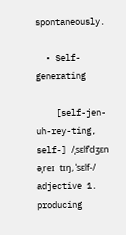spontaneously.

  • Self-generating

    [self-jen-uh-rey-ting, self-] /ˌsɛlfˈdʒɛn əˌreɪ tɪŋ, ˈsɛlf-/ adjective 1. producing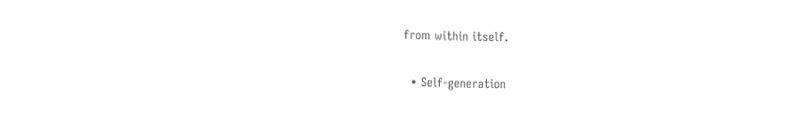from within itself.

  • Self-generation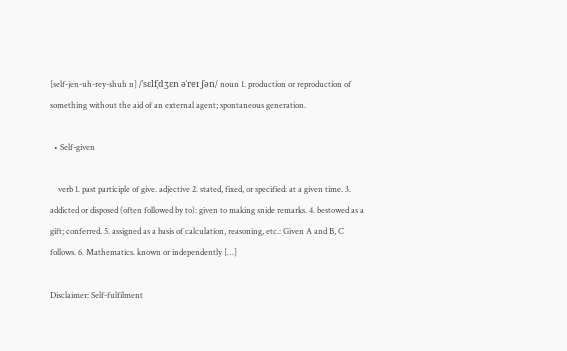[self-jen-uh-rey-shuh n] /ˈsɛlfˌdʒɛn əˈreɪ ʃən/ noun 1. production or reproduction of something without the aid of an external agent; spontaneous generation.

  • Self-given

    verb 1. past participle of give. adjective 2. stated, fixed, or specified: at a given time. 3. addicted or disposed (often followed by to): given to making snide remarks. 4. bestowed as a gift; conferred. 5. assigned as a basis of calculation, reasoning, etc.: Given A and B, C follows. 6. Mathematics. known or independently […]

Disclaimer: Self-fulfilment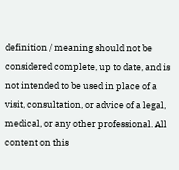definition / meaning should not be considered complete, up to date, and is not intended to be used in place of a visit, consultation, or advice of a legal, medical, or any other professional. All content on this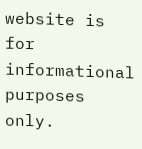website is for informational purposes only.